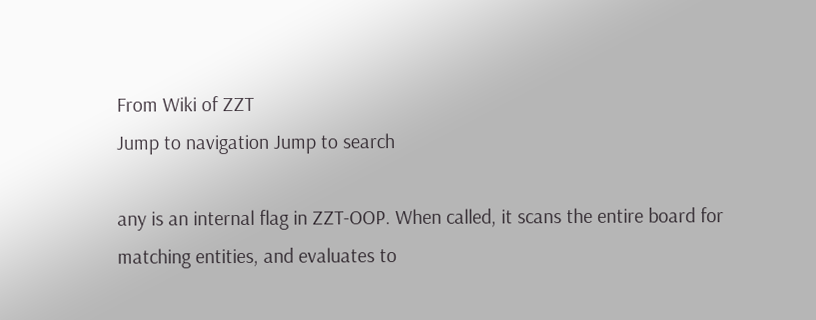From Wiki of ZZT
Jump to navigation Jump to search

any is an internal flag in ZZT-OOP. When called, it scans the entire board for matching entities, and evaluates to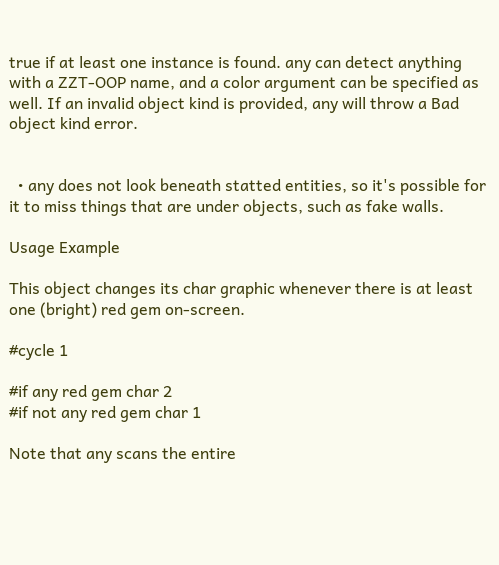true if at least one instance is found. any can detect anything with a ZZT-OOP name, and a color argument can be specified as well. If an invalid object kind is provided, any will throw a Bad object kind error.


  • any does not look beneath statted entities, so it's possible for it to miss things that are under objects, such as fake walls.

Usage Example

This object changes its char graphic whenever there is at least one (bright) red gem on-screen.

#cycle 1

#if any red gem char 2
#if not any red gem char 1

Note that any scans the entire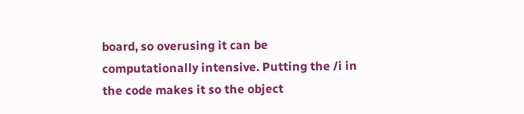board, so overusing it can be computationally intensive. Putting the /i in the code makes it so the object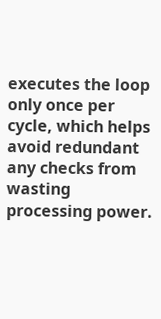executes the loop only once per cycle, which helps avoid redundant any checks from wasting processing power.